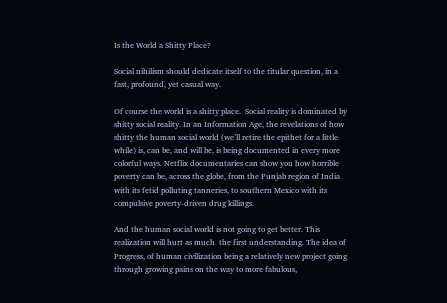Is the World a Shitty Place?

Social nihilism should dedicate itself to the titular question, in a fast, profound, yet casual way.

Of course the world is a shitty place.  Social reality is dominated by shitty social reality. In an Information Age, the revelations of how shitty the human social world (we’ll retire the epithet for a little while) is, can be, and will be, is being documented in every more colorful ways. Netflix documentaries can show you how horrible poverty can be, across the globe, from the Punjab region of India with its fetid polluting tanneries, to southern Mexico with its compulsive poverty-driven drug killings.

And the human social world is not going to get better. This realization will hurt as much  the first understanding. The idea of Progress, of human civilization being a relatively new project going through growing pains on the way to more fabulous,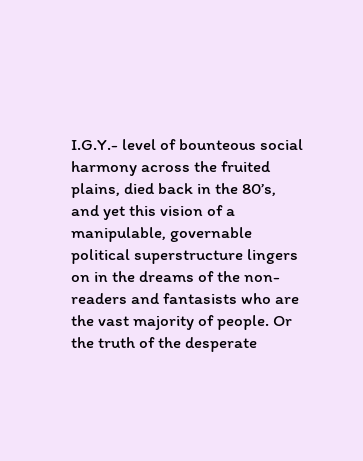I.G.Y.- level of bounteous social harmony across the fruited plains, died back in the 80’s, and yet this vision of a manipulable, governable political superstructure lingers on in the dreams of the non-readers and fantasists who are the vast majority of people. Or the truth of the desperate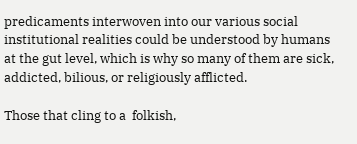predicaments interwoven into our various social institutional realities could be understood by humans at the gut level, which is why so many of them are sick, addicted, bilious, or religiously afflicted.

Those that cling to a  folkish,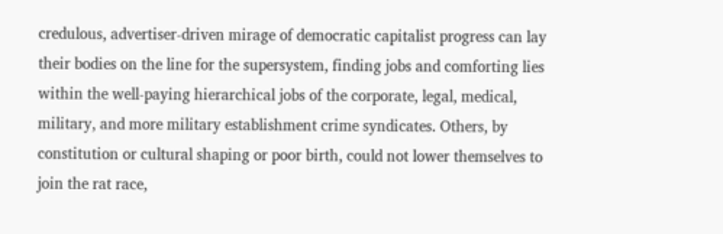credulous, advertiser-driven mirage of democratic capitalist progress can lay their bodies on the line for the supersystem, finding jobs and comforting lies within the well-paying hierarchical jobs of the corporate, legal, medical, military, and more military establishment crime syndicates. Others, by constitution or cultural shaping or poor birth, could not lower themselves to join the rat race,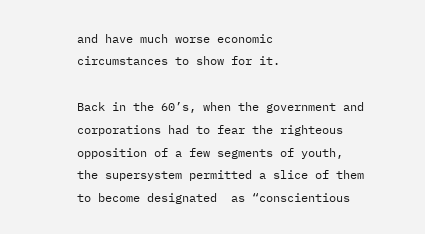and have much worse economic circumstances to show for it.

Back in the 60’s, when the government and corporations had to fear the righteous opposition of a few segments of youth, the supersystem permitted a slice of them to become designated  as “conscientious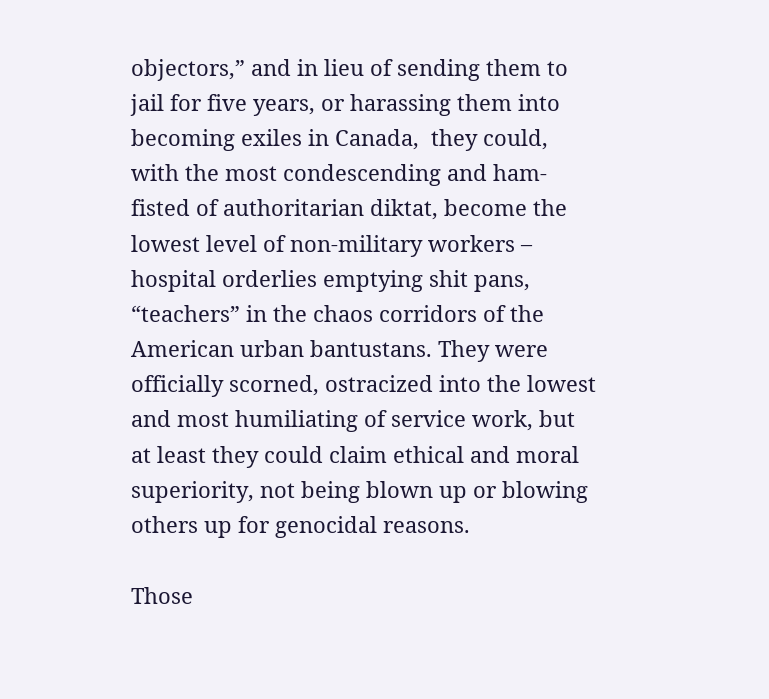objectors,” and in lieu of sending them to jail for five years, or harassing them into becoming exiles in Canada,  they could, with the most condescending and ham-fisted of authoritarian diktat, become the lowest level of non-military workers – hospital orderlies emptying shit pans, “teachers” in the chaos corridors of the American urban bantustans. They were officially scorned, ostracized into the lowest and most humiliating of service work, but at least they could claim ethical and moral superiority, not being blown up or blowing others up for genocidal reasons.

Those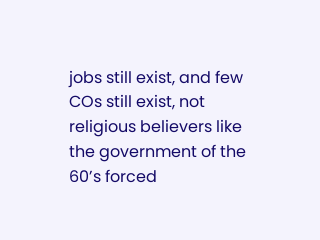jobs still exist, and few COs still exist, not religious believers like the government of the 60’s forced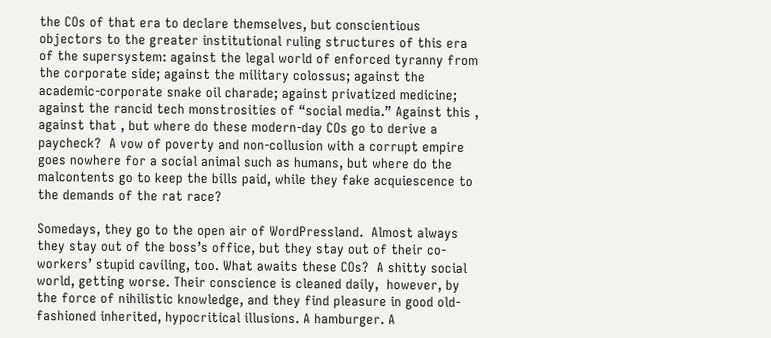the COs of that era to declare themselves, but conscientious objectors to the greater institutional ruling structures of this era of the supersystem: against the legal world of enforced tyranny from the corporate side; against the military colossus; against the academic-corporate snake oil charade; against privatized medicine; against the rancid tech monstrosities of “social media.” Against this , against that , but where do these modern-day COs go to derive a paycheck?  A vow of poverty and non-collusion with a corrupt empire goes nowhere for a social animal such as humans, but where do the malcontents go to keep the bills paid, while they fake acquiescence to the demands of the rat race?

Somedays, they go to the open air of WordPressland.  Almost always they stay out of the boss’s office, but they stay out of their co-workers’ stupid caviling, too. What awaits these COs?  A shitty social world, getting worse. Their conscience is cleaned daily,  however, by the force of nihilistic knowledge, and they find pleasure in good old-fashioned inherited, hypocritical illusions. A hamburger. A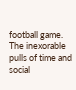football game.  The inexorable pulls of time and social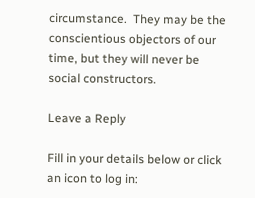circumstance.  They may be the conscientious objectors of our time, but they will never be social constructors.

Leave a Reply

Fill in your details below or click an icon to log in: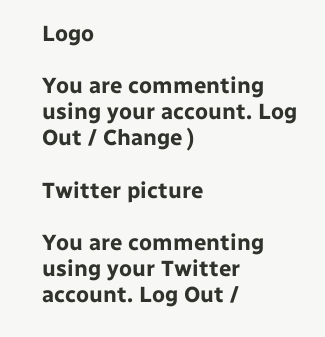Logo

You are commenting using your account. Log Out / Change )

Twitter picture

You are commenting using your Twitter account. Log Out /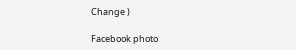Change )

Facebook photo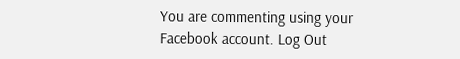You are commenting using your Facebook account. Log Out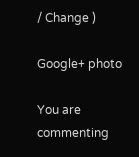/ Change )

Google+ photo

You are commenting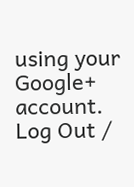using your Google+ account. Log Out /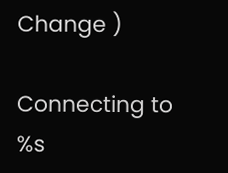Change )

Connecting to %s